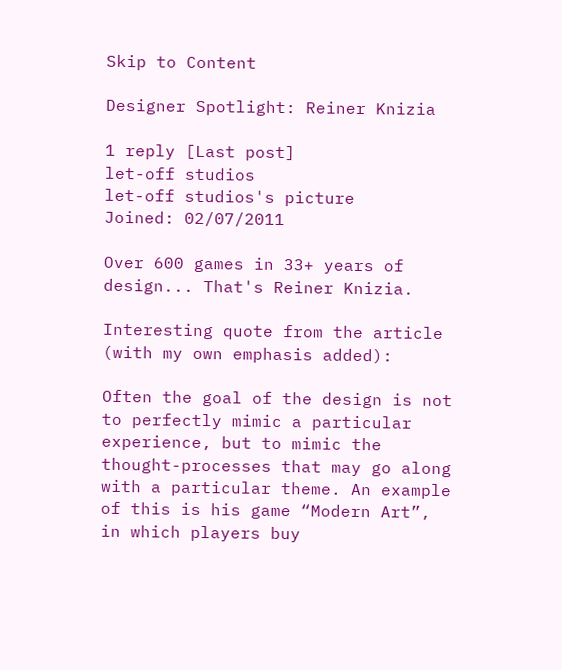Skip to Content

Designer Spotlight: Reiner Knizia

1 reply [Last post]
let-off studios
let-off studios's picture
Joined: 02/07/2011

Over 600 games in 33+ years of design... That's Reiner Knizia.

Interesting quote from the article (with my own emphasis added):

Often the goal of the design is not to perfectly mimic a particular experience, but to mimic the thought-processes that may go along with a particular theme. An example of this is his game “Modern Art”, in which players buy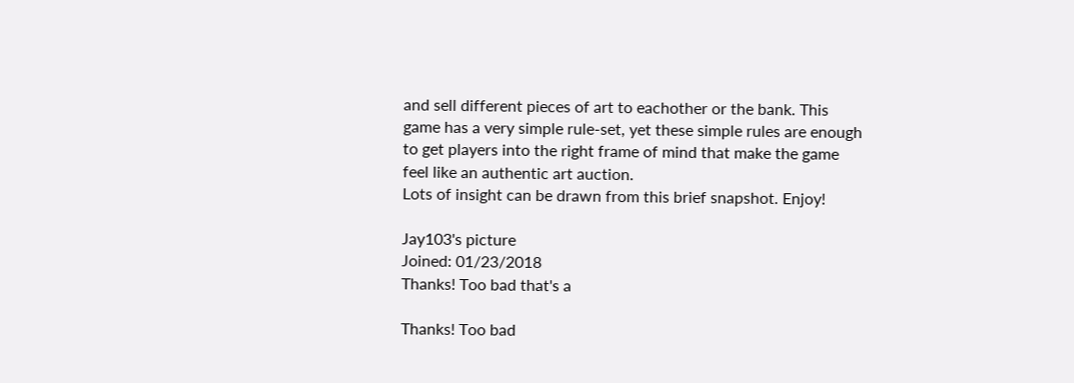and sell different pieces of art to eachother or the bank. This game has a very simple rule-set, yet these simple rules are enough to get players into the right frame of mind that make the game feel like an authentic art auction.
Lots of insight can be drawn from this brief snapshot. Enjoy!

Jay103's picture
Joined: 01/23/2018
Thanks! Too bad that's a

Thanks! Too bad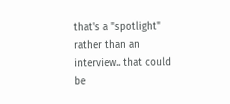that's a "spotlight" rather than an interview.. that could be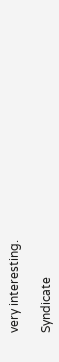very interesting.

Syndicate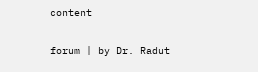content

forum | by Dr. Radut